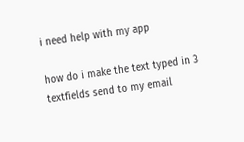i need help with my app

how do i make the text typed in 3 textfields send to my email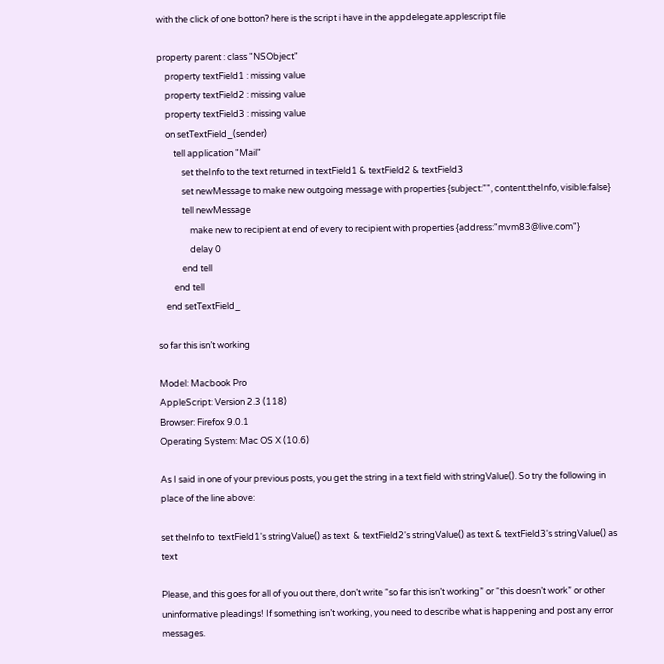with the click of one botton? here is the script i have in the appdelegate.applescript file

property parent : class "NSObject"
    property textField1 : missing value
    property textField2 : missing value
    property textField3 : missing value
    on setTextField_(sender)
        tell application "Mail"
            set theInfo to the text returned in textField1 & textField2 & textField3
            set newMessage to make new outgoing message with properties {subject:"", content:theInfo, visible:false}
            tell newMessage
                make new to recipient at end of every to recipient with properties {address:"mvm83@live.com"}
                delay 0
            end tell
        end tell
    end setTextField_

so far this isn’t working

Model: Macbook Pro
AppleScript: Version 2.3 (118)
Browser: Firefox 9.0.1
Operating System: Mac OS X (10.6)

As I said in one of your previous posts, you get the string in a text field with stringValue(). So try the following in place of the line above:

set theInfo to  textField1's stringValue() as text  & textField2's stringValue() as text & textField3's stringValue() as text

Please, and this goes for all of you out there, don’t write “so far this isn’t working” or “this doesn’t work” or other uninformative pleadings! If something isn’t working, you need to describe what is happening and post any error messages.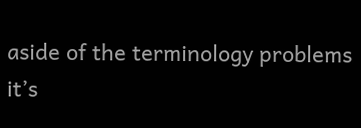aside of the terminology problems it’s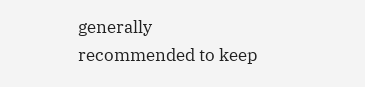generally recommended to keep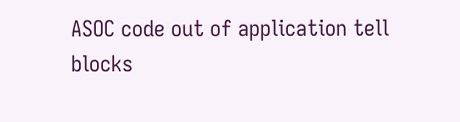ASOC code out of application tell blocks